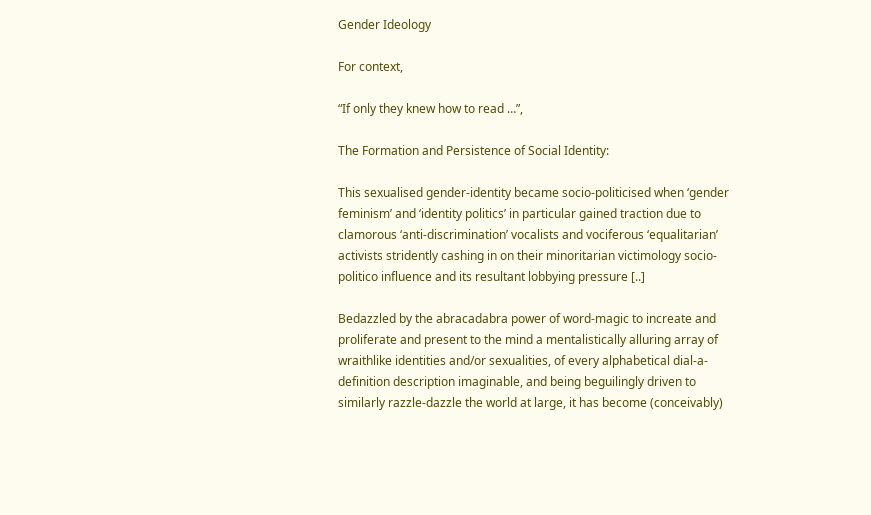Gender Ideology

For context,

“If only they knew how to read …”,

The Formation and Persistence of Social Identity:

This sexualised gender-identity became socio-politicised when ‘gender feminism’ and ‘identity politics’ in particular gained traction due to clamorous ‘anti-discrimination’ vocalists and vociferous ‘equalitarian’ activists stridently cashing in on their minoritarian victimology socio-politico influence and its resultant lobbying pressure [..]

Bedazzled by the abracadabra power of word-magic to increate and proliferate and present to the mind a mentalistically alluring array of wraithlike identities and/or sexualities, of every alphabetical dial-a-definition description imaginable, and being beguilingly driven to similarly razzle-dazzle the world at large, it has become (conceivably)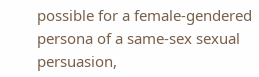possible for a female-gendered persona of a same-sex sexual persuasion,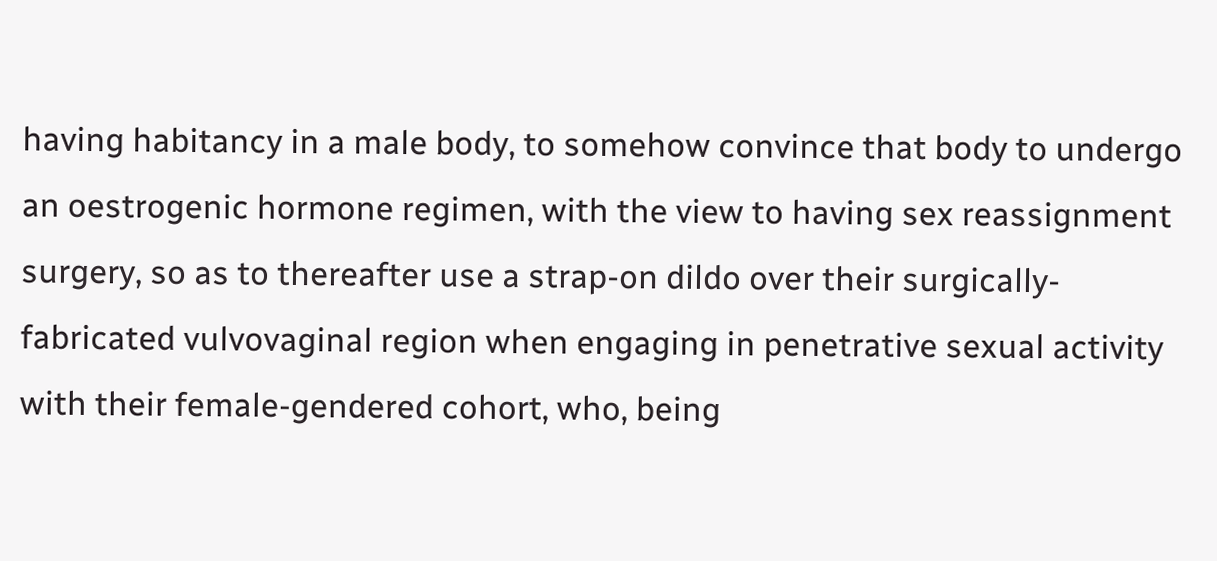having habitancy in a male body, to somehow convince that body to undergo an oestrogenic hormone regimen, with the view to having sex reassignment surgery, so as to thereafter use a strap-on dildo over their surgically-fabricated vulvovaginal region when engaging in penetrative sexual activity with their female-gendered cohort, who, being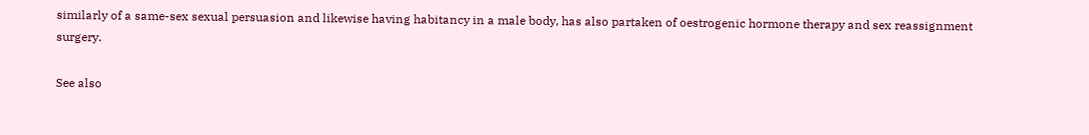similarly of a same-sex sexual persuasion and likewise having habitancy in a male body, has also partaken of oestrogenic hormone therapy and sex reassignment surgery.

See also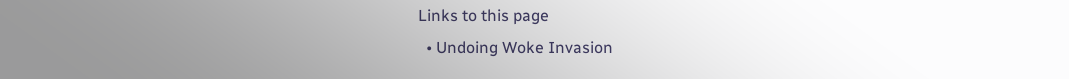Links to this page
  • Undoing Woke Invasion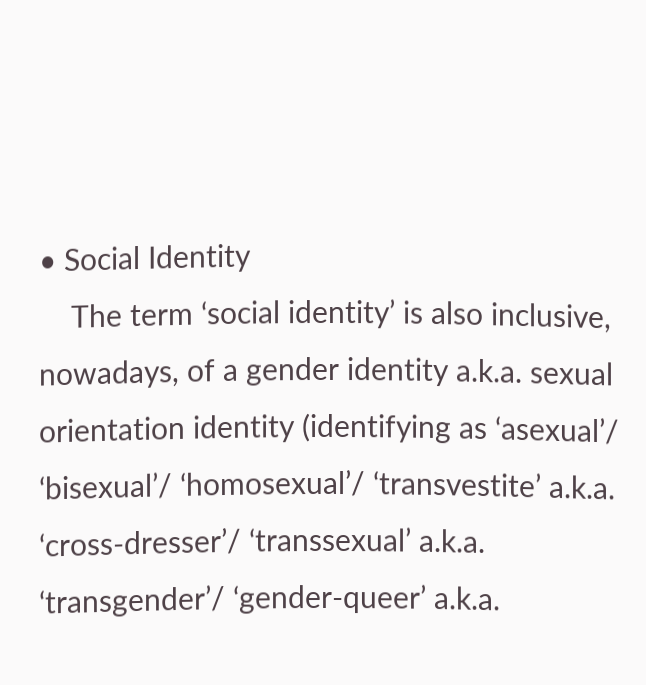• Social Identity
    The term ‘social identity’ is also inclusive, nowadays, of a gender identity a.k.a. sexual orientation identity (identifying as ‘asexual’/ ‘bisexual’/ ‘homosexual’/ ‘transvestite’ a.k.a. ‘cross-dresser’/ ‘transsexual’ a.k.a. ‘transgender’/ ‘gender-queer’ a.k.a.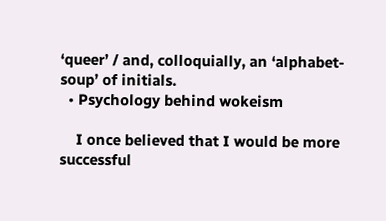‘queer’ / and, colloquially, an ‘alphabet-soup’ of initials.
  • Psychology behind wokeism

    I once believed that I would be more successful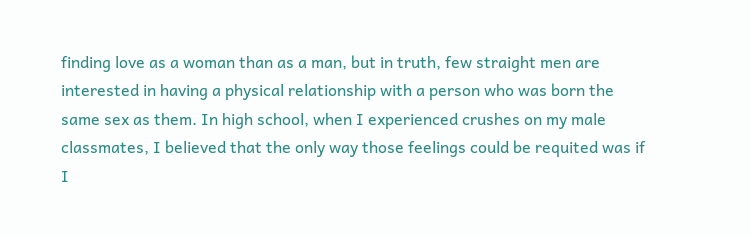finding love as a woman than as a man, but in truth, few straight men are interested in having a physical relationship with a person who was born the same sex as them. In high school, when I experienced crushes on my male classmates, I believed that the only way those feelings could be requited was if I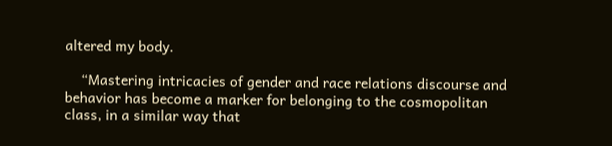altered my body.

    “Mastering intricacies of gender and race relations discourse and behavior has become a marker for belonging to the cosmopolitan class, in a similar way that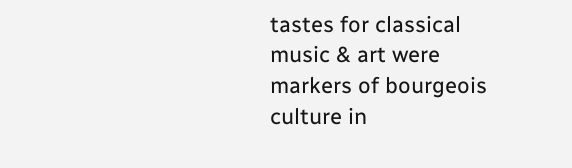tastes for classical music & art were markers of bourgeois culture in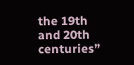the 19th and 20th centuries”